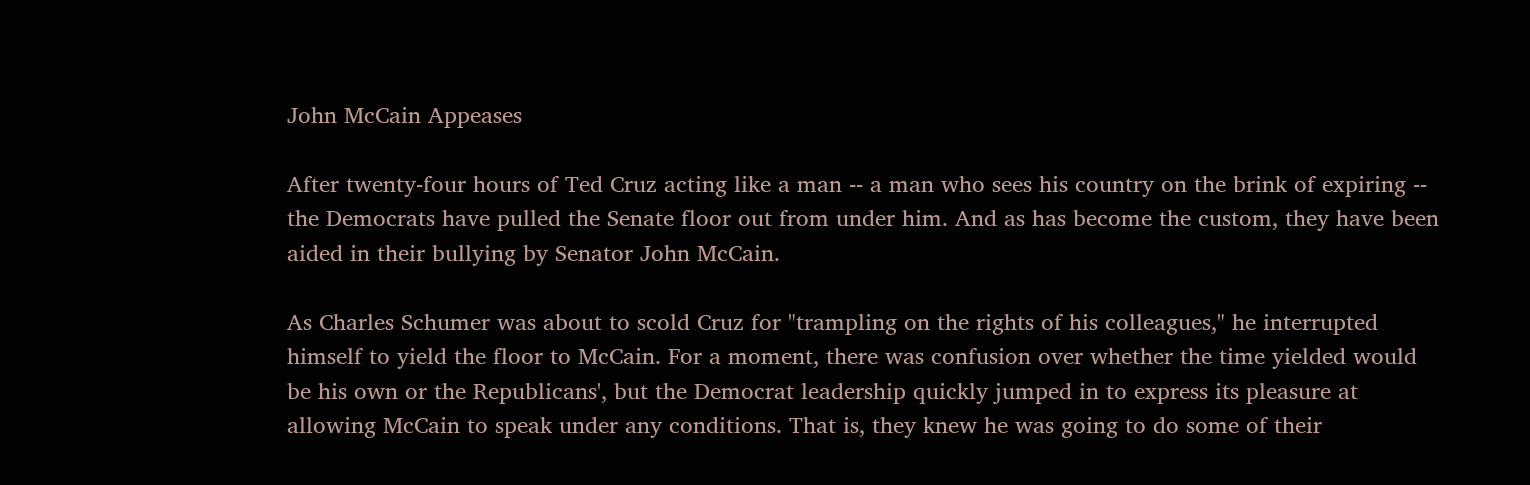John McCain Appeases

After twenty-four hours of Ted Cruz acting like a man -- a man who sees his country on the brink of expiring -- the Democrats have pulled the Senate floor out from under him. And as has become the custom, they have been aided in their bullying by Senator John McCain.

As Charles Schumer was about to scold Cruz for "trampling on the rights of his colleagues," he interrupted himself to yield the floor to McCain. For a moment, there was confusion over whether the time yielded would be his own or the Republicans', but the Democrat leadership quickly jumped in to express its pleasure at allowing McCain to speak under any conditions. That is, they knew he was going to do some of their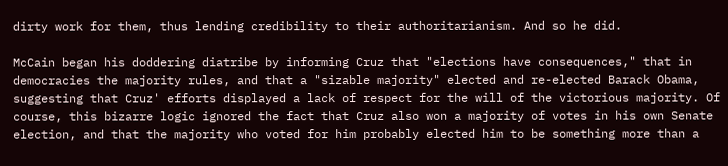dirty work for them, thus lending credibility to their authoritarianism. And so he did.

McCain began his doddering diatribe by informing Cruz that "elections have consequences," that in democracies the majority rules, and that a "sizable majority" elected and re-elected Barack Obama, suggesting that Cruz' efforts displayed a lack of respect for the will of the victorious majority. Of course, this bizarre logic ignored the fact that Cruz also won a majority of votes in his own Senate election, and that the majority who voted for him probably elected him to be something more than a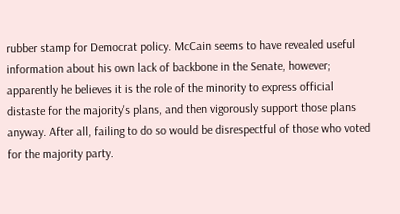rubber stamp for Democrat policy. McCain seems to have revealed useful information about his own lack of backbone in the Senate, however; apparently he believes it is the role of the minority to express official distaste for the majority's plans, and then vigorously support those plans anyway. After all, failing to do so would be disrespectful of those who voted for the majority party.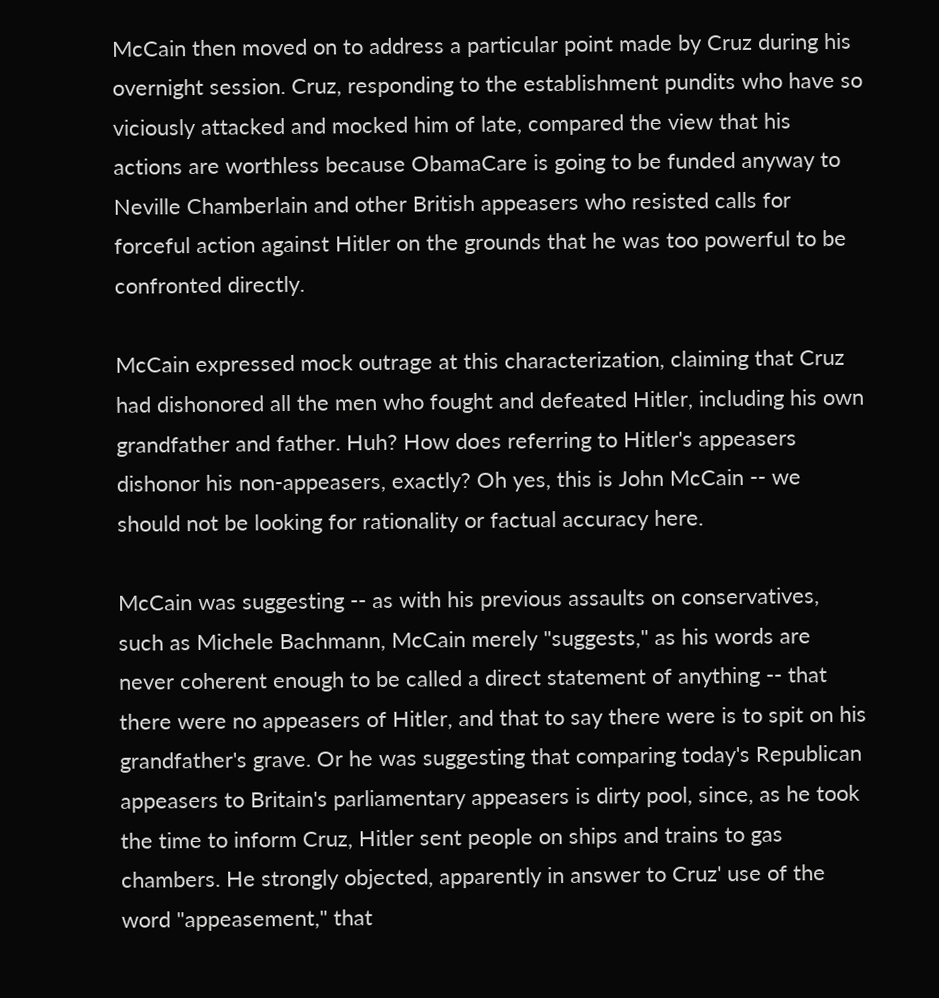McCain then moved on to address a particular point made by Cruz during his overnight session. Cruz, responding to the establishment pundits who have so viciously attacked and mocked him of late, compared the view that his actions are worthless because ObamaCare is going to be funded anyway to Neville Chamberlain and other British appeasers who resisted calls for forceful action against Hitler on the grounds that he was too powerful to be confronted directly.

McCain expressed mock outrage at this characterization, claiming that Cruz had dishonored all the men who fought and defeated Hitler, including his own grandfather and father. Huh? How does referring to Hitler's appeasers dishonor his non-appeasers, exactly? Oh yes, this is John McCain -- we should not be looking for rationality or factual accuracy here.

McCain was suggesting -- as with his previous assaults on conservatives, such as Michele Bachmann, McCain merely "suggests," as his words are never coherent enough to be called a direct statement of anything -- that there were no appeasers of Hitler, and that to say there were is to spit on his grandfather's grave. Or he was suggesting that comparing today's Republican appeasers to Britain's parliamentary appeasers is dirty pool, since, as he took the time to inform Cruz, Hitler sent people on ships and trains to gas chambers. He strongly objected, apparently in answer to Cruz' use of the word "appeasement," that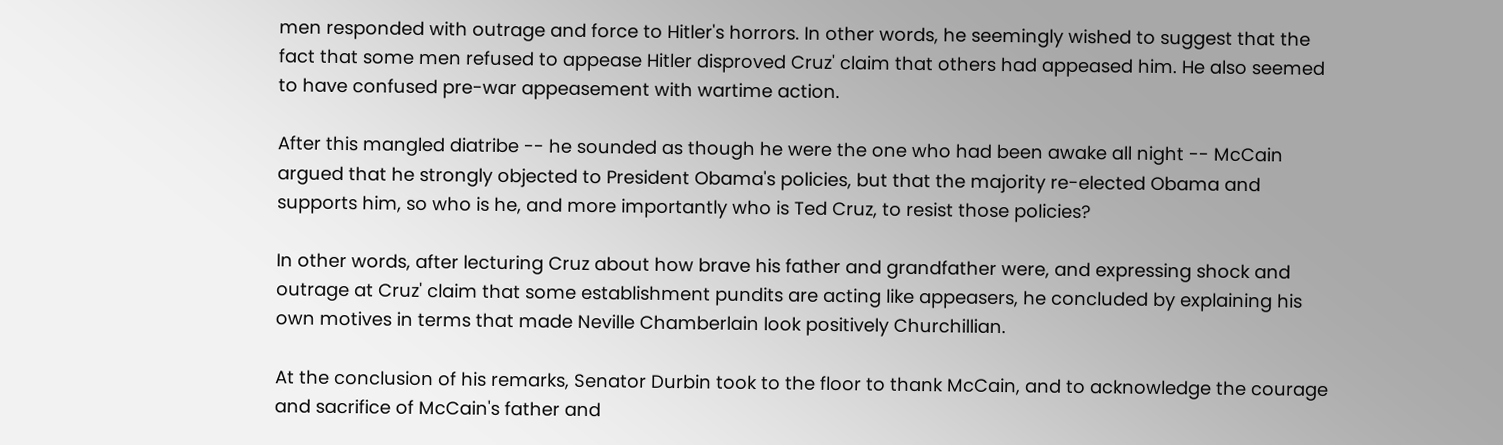men responded with outrage and force to Hitler's horrors. In other words, he seemingly wished to suggest that the fact that some men refused to appease Hitler disproved Cruz' claim that others had appeased him. He also seemed to have confused pre-war appeasement with wartime action.

After this mangled diatribe -- he sounded as though he were the one who had been awake all night -- McCain argued that he strongly objected to President Obama's policies, but that the majority re-elected Obama and supports him, so who is he, and more importantly who is Ted Cruz, to resist those policies?

In other words, after lecturing Cruz about how brave his father and grandfather were, and expressing shock and outrage at Cruz' claim that some establishment pundits are acting like appeasers, he concluded by explaining his own motives in terms that made Neville Chamberlain look positively Churchillian.

At the conclusion of his remarks, Senator Durbin took to the floor to thank McCain, and to acknowledge the courage and sacrifice of McCain's father and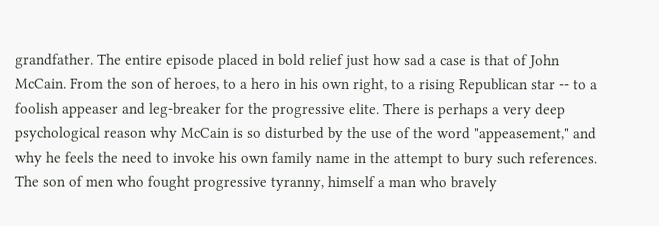grandfather. The entire episode placed in bold relief just how sad a case is that of John McCain. From the son of heroes, to a hero in his own right, to a rising Republican star -- to a foolish appeaser and leg-breaker for the progressive elite. There is perhaps a very deep psychological reason why McCain is so disturbed by the use of the word "appeasement," and why he feels the need to invoke his own family name in the attempt to bury such references. The son of men who fought progressive tyranny, himself a man who bravely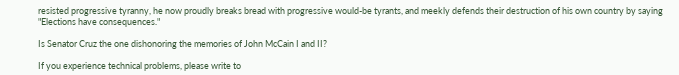resisted progressive tyranny, he now proudly breaks bread with progressive would-be tyrants, and meekly defends their destruction of his own country by saying "Elections have consequences."

Is Senator Cruz the one dishonoring the memories of John McCain I and II?

If you experience technical problems, please write to